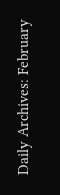Daily Archives: February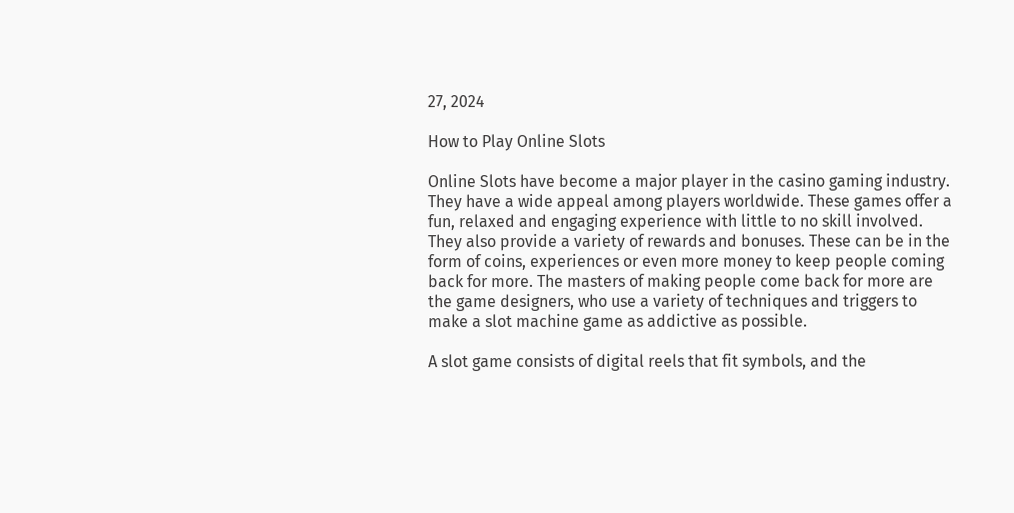27, 2024

How to Play Online Slots

Online Slots have become a major player in the casino gaming industry. They have a wide appeal among players worldwide. These games offer a fun, relaxed and engaging experience with little to no skill involved. They also provide a variety of rewards and bonuses. These can be in the form of coins, experiences or even more money to keep people coming back for more. The masters of making people come back for more are the game designers, who use a variety of techniques and triggers to make a slot machine game as addictive as possible.

A slot game consists of digital reels that fit symbols, and the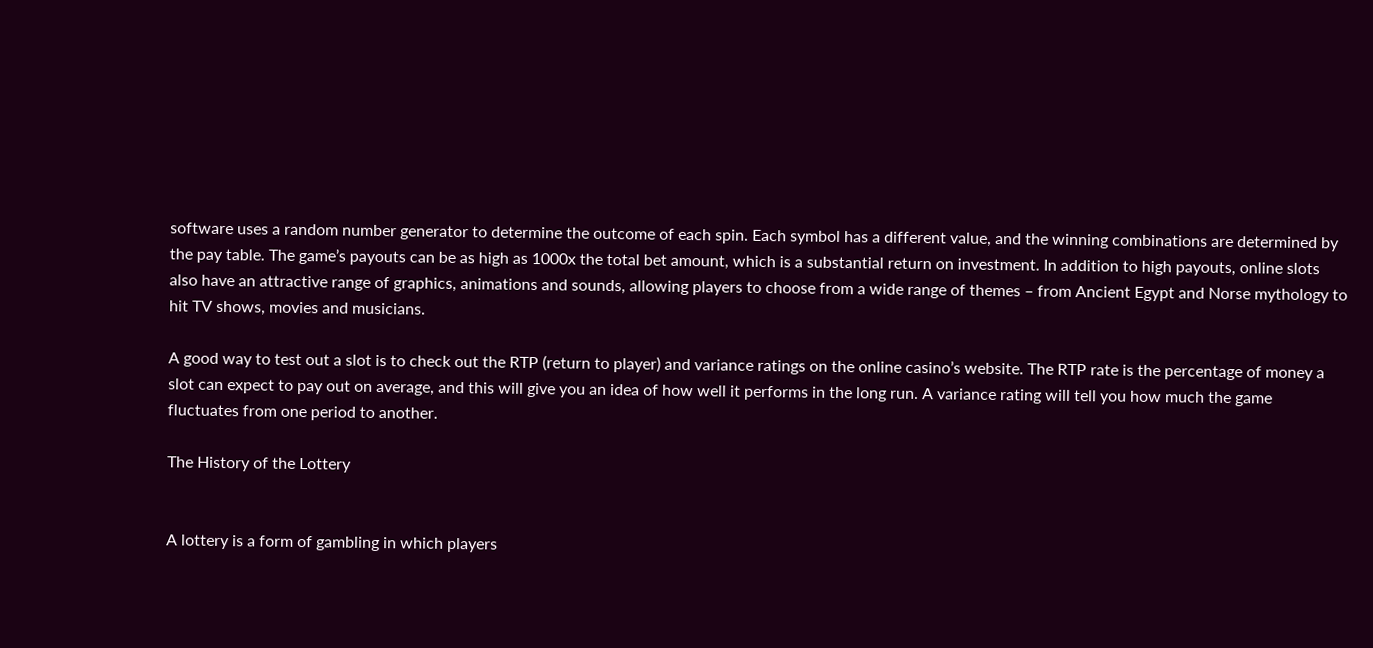software uses a random number generator to determine the outcome of each spin. Each symbol has a different value, and the winning combinations are determined by the pay table. The game’s payouts can be as high as 1000x the total bet amount, which is a substantial return on investment. In addition to high payouts, online slots also have an attractive range of graphics, animations and sounds, allowing players to choose from a wide range of themes – from Ancient Egypt and Norse mythology to hit TV shows, movies and musicians.

A good way to test out a slot is to check out the RTP (return to player) and variance ratings on the online casino’s website. The RTP rate is the percentage of money a slot can expect to pay out on average, and this will give you an idea of how well it performs in the long run. A variance rating will tell you how much the game fluctuates from one period to another.

The History of the Lottery


A lottery is a form of gambling in which players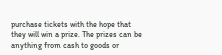purchase tickets with the hope that they will win a prize. The prizes can be anything from cash to goods or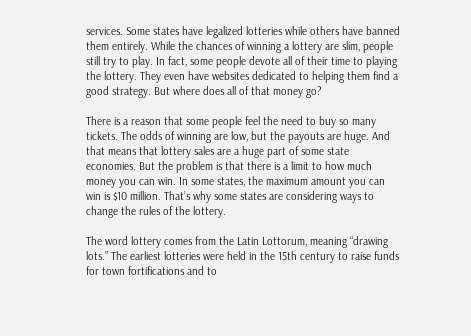services. Some states have legalized lotteries while others have banned them entirely. While the chances of winning a lottery are slim, people still try to play. In fact, some people devote all of their time to playing the lottery. They even have websites dedicated to helping them find a good strategy. But where does all of that money go?

There is a reason that some people feel the need to buy so many tickets. The odds of winning are low, but the payouts are huge. And that means that lottery sales are a huge part of some state economies. But the problem is that there is a limit to how much money you can win. In some states, the maximum amount you can win is $10 million. That’s why some states are considering ways to change the rules of the lottery.

The word lottery comes from the Latin Lottorum, meaning “drawing lots.” The earliest lotteries were held in the 15th century to raise funds for town fortifications and to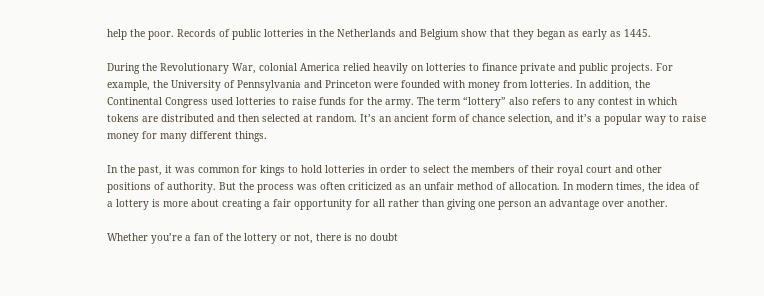help the poor. Records of public lotteries in the Netherlands and Belgium show that they began as early as 1445.

During the Revolutionary War, colonial America relied heavily on lotteries to finance private and public projects. For example, the University of Pennsylvania and Princeton were founded with money from lotteries. In addition, the Continental Congress used lotteries to raise funds for the army. The term “lottery” also refers to any contest in which tokens are distributed and then selected at random. It’s an ancient form of chance selection, and it’s a popular way to raise money for many different things.

In the past, it was common for kings to hold lotteries in order to select the members of their royal court and other positions of authority. But the process was often criticized as an unfair method of allocation. In modern times, the idea of a lottery is more about creating a fair opportunity for all rather than giving one person an advantage over another.

Whether you’re a fan of the lottery or not, there is no doubt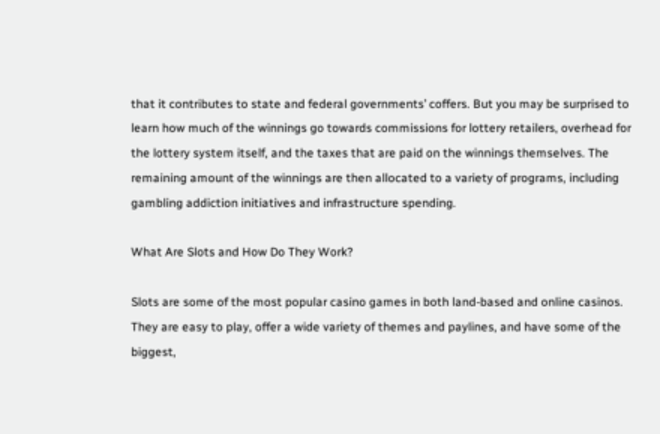that it contributes to state and federal governments’ coffers. But you may be surprised to learn how much of the winnings go towards commissions for lottery retailers, overhead for the lottery system itself, and the taxes that are paid on the winnings themselves. The remaining amount of the winnings are then allocated to a variety of programs, including gambling addiction initiatives and infrastructure spending.

What Are Slots and How Do They Work?

Slots are some of the most popular casino games in both land-based and online casinos. They are easy to play, offer a wide variety of themes and paylines, and have some of the biggest,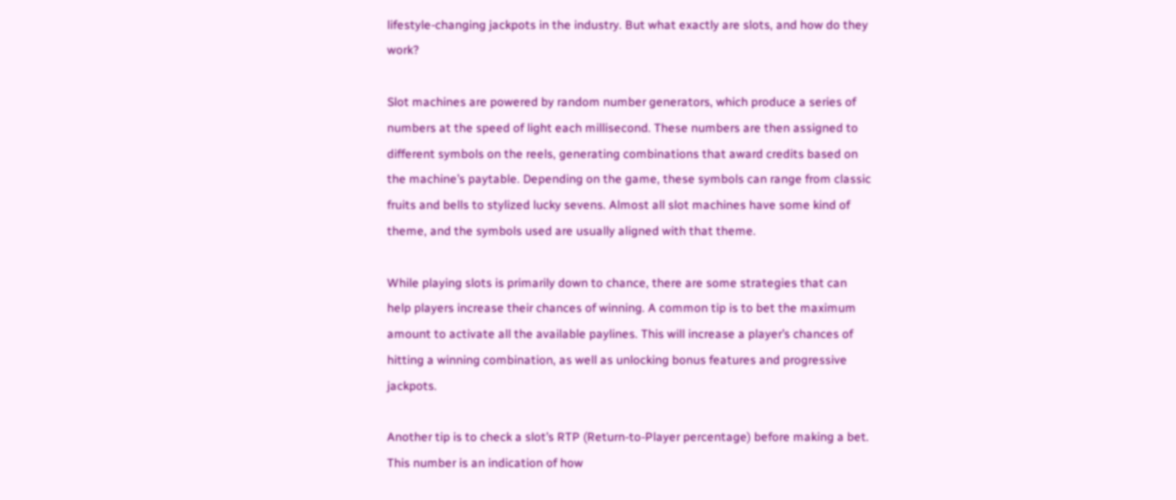lifestyle-changing jackpots in the industry. But what exactly are slots, and how do they work?

Slot machines are powered by random number generators, which produce a series of numbers at the speed of light each millisecond. These numbers are then assigned to different symbols on the reels, generating combinations that award credits based on the machine’s paytable. Depending on the game, these symbols can range from classic fruits and bells to stylized lucky sevens. Almost all slot machines have some kind of theme, and the symbols used are usually aligned with that theme.

While playing slots is primarily down to chance, there are some strategies that can help players increase their chances of winning. A common tip is to bet the maximum amount to activate all the available paylines. This will increase a player’s chances of hitting a winning combination, as well as unlocking bonus features and progressive jackpots.

Another tip is to check a slot’s RTP (Return-to-Player percentage) before making a bet. This number is an indication of how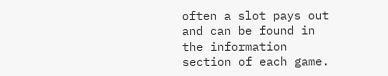often a slot pays out and can be found in the information section of each game.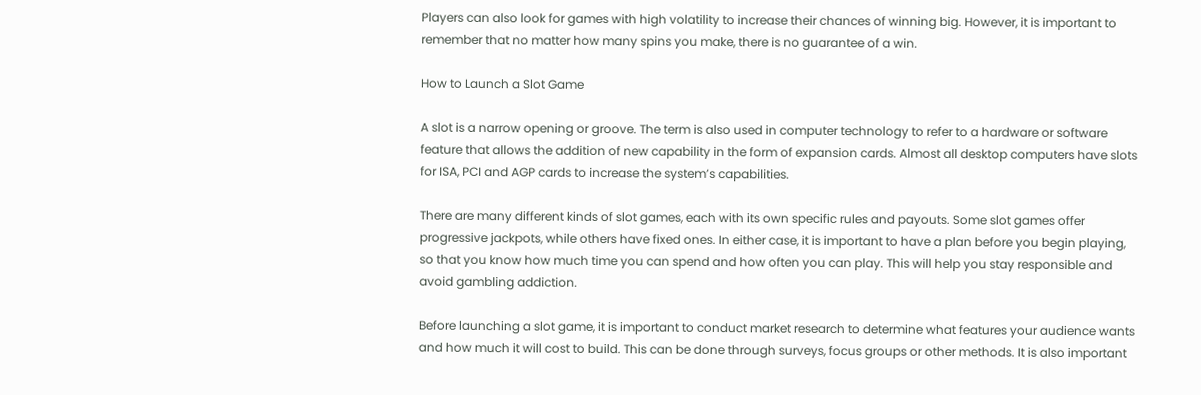Players can also look for games with high volatility to increase their chances of winning big. However, it is important to remember that no matter how many spins you make, there is no guarantee of a win.

How to Launch a Slot Game

A slot is a narrow opening or groove. The term is also used in computer technology to refer to a hardware or software feature that allows the addition of new capability in the form of expansion cards. Almost all desktop computers have slots for ISA, PCI and AGP cards to increase the system’s capabilities.

There are many different kinds of slot games, each with its own specific rules and payouts. Some slot games offer progressive jackpots, while others have fixed ones. In either case, it is important to have a plan before you begin playing, so that you know how much time you can spend and how often you can play. This will help you stay responsible and avoid gambling addiction.

Before launching a slot game, it is important to conduct market research to determine what features your audience wants and how much it will cost to build. This can be done through surveys, focus groups or other methods. It is also important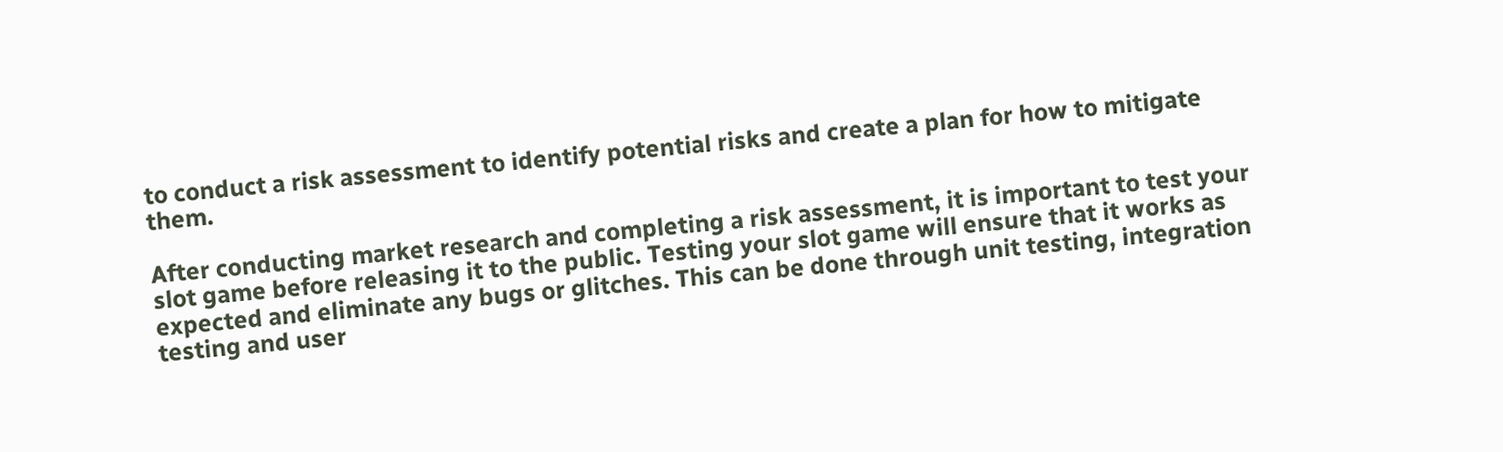to conduct a risk assessment to identify potential risks and create a plan for how to mitigate them.

After conducting market research and completing a risk assessment, it is important to test your slot game before releasing it to the public. Testing your slot game will ensure that it works as expected and eliminate any bugs or glitches. This can be done through unit testing, integration testing and user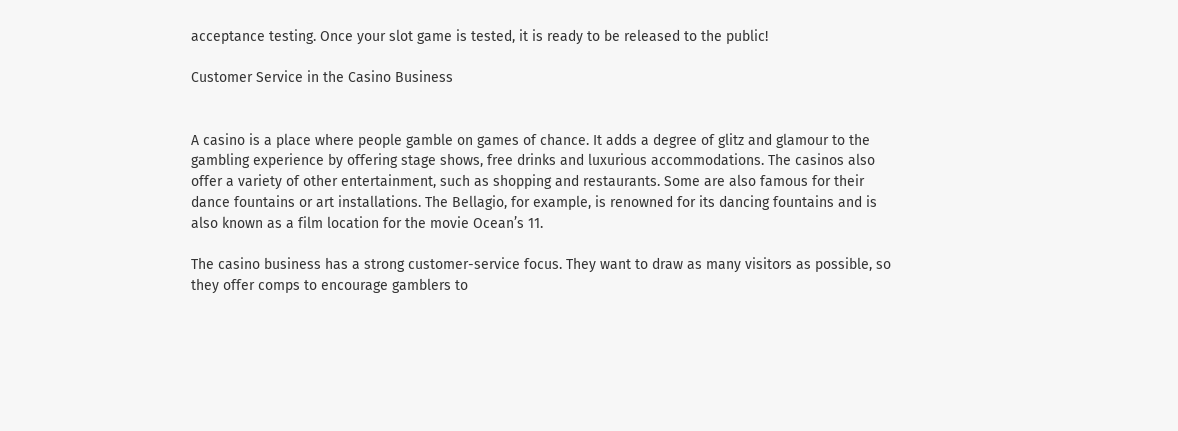acceptance testing. Once your slot game is tested, it is ready to be released to the public!

Customer Service in the Casino Business


A casino is a place where people gamble on games of chance. It adds a degree of glitz and glamour to the gambling experience by offering stage shows, free drinks and luxurious accommodations. The casinos also offer a variety of other entertainment, such as shopping and restaurants. Some are also famous for their dance fountains or art installations. The Bellagio, for example, is renowned for its dancing fountains and is also known as a film location for the movie Ocean’s 11.

The casino business has a strong customer-service focus. They want to draw as many visitors as possible, so they offer comps to encourage gamblers to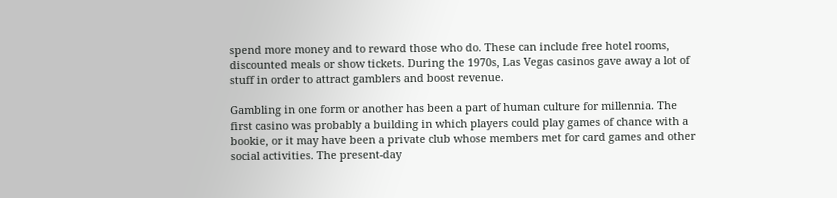spend more money and to reward those who do. These can include free hotel rooms, discounted meals or show tickets. During the 1970s, Las Vegas casinos gave away a lot of stuff in order to attract gamblers and boost revenue.

Gambling in one form or another has been a part of human culture for millennia. The first casino was probably a building in which players could play games of chance with a bookie, or it may have been a private club whose members met for card games and other social activities. The present-day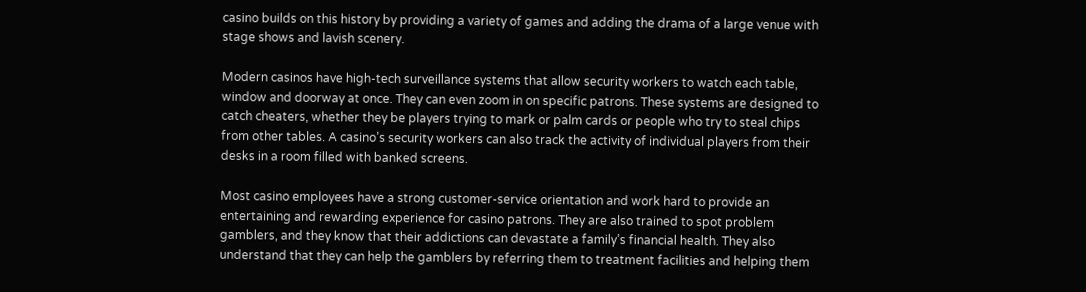casino builds on this history by providing a variety of games and adding the drama of a large venue with stage shows and lavish scenery.

Modern casinos have high-tech surveillance systems that allow security workers to watch each table, window and doorway at once. They can even zoom in on specific patrons. These systems are designed to catch cheaters, whether they be players trying to mark or palm cards or people who try to steal chips from other tables. A casino’s security workers can also track the activity of individual players from their desks in a room filled with banked screens.

Most casino employees have a strong customer-service orientation and work hard to provide an entertaining and rewarding experience for casino patrons. They are also trained to spot problem gamblers, and they know that their addictions can devastate a family’s financial health. They also understand that they can help the gamblers by referring them to treatment facilities and helping them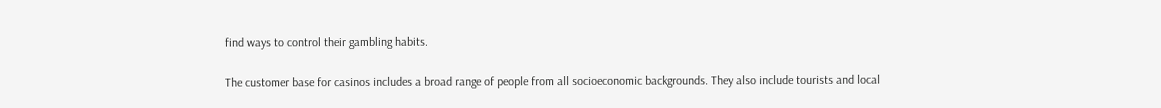find ways to control their gambling habits.

The customer base for casinos includes a broad range of people from all socioeconomic backgrounds. They also include tourists and local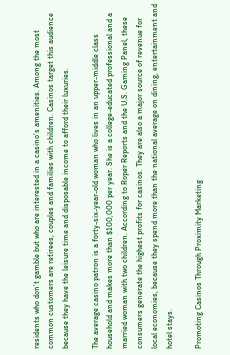residents who don’t gamble but who are interested in a casino’s amenities. Among the most common customers are retirees, couples and families with children. Casinos target this audience because they have the leisure time and disposable income to afford their luxuries.

The average casino patron is a forty-six-year-old woman who lives in an upper-middle class household and makes more than $100,000 per year. She is a college-educated professional and a married woman with two children. According to Roper Reports and the U.S. Gaming Panel, these consumers generate the highest profits for casinos. They are also a major source of revenue for local economies, because they spend more than the national average on dining, entertainment and hotel stays.

Promoting Casinos Through Proximity Marketing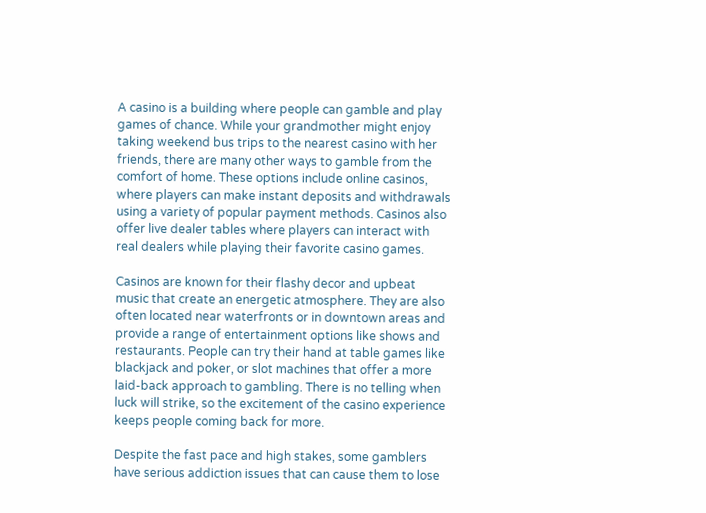A casino is a building where people can gamble and play games of chance. While your grandmother might enjoy taking weekend bus trips to the nearest casino with her friends, there are many other ways to gamble from the comfort of home. These options include online casinos, where players can make instant deposits and withdrawals using a variety of popular payment methods. Casinos also offer live dealer tables where players can interact with real dealers while playing their favorite casino games.

Casinos are known for their flashy decor and upbeat music that create an energetic atmosphere. They are also often located near waterfronts or in downtown areas and provide a range of entertainment options like shows and restaurants. People can try their hand at table games like blackjack and poker, or slot machines that offer a more laid-back approach to gambling. There is no telling when luck will strike, so the excitement of the casino experience keeps people coming back for more.

Despite the fast pace and high stakes, some gamblers have serious addiction issues that can cause them to lose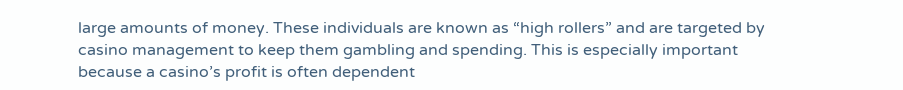large amounts of money. These individuals are known as “high rollers” and are targeted by casino management to keep them gambling and spending. This is especially important because a casino’s profit is often dependent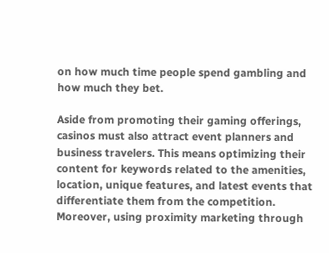on how much time people spend gambling and how much they bet.

Aside from promoting their gaming offerings, casinos must also attract event planners and business travelers. This means optimizing their content for keywords related to the amenities, location, unique features, and latest events that differentiate them from the competition. Moreover, using proximity marketing through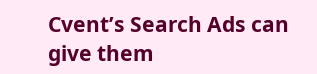Cvent’s Search Ads can give them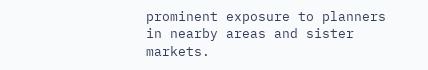prominent exposure to planners in nearby areas and sister markets.